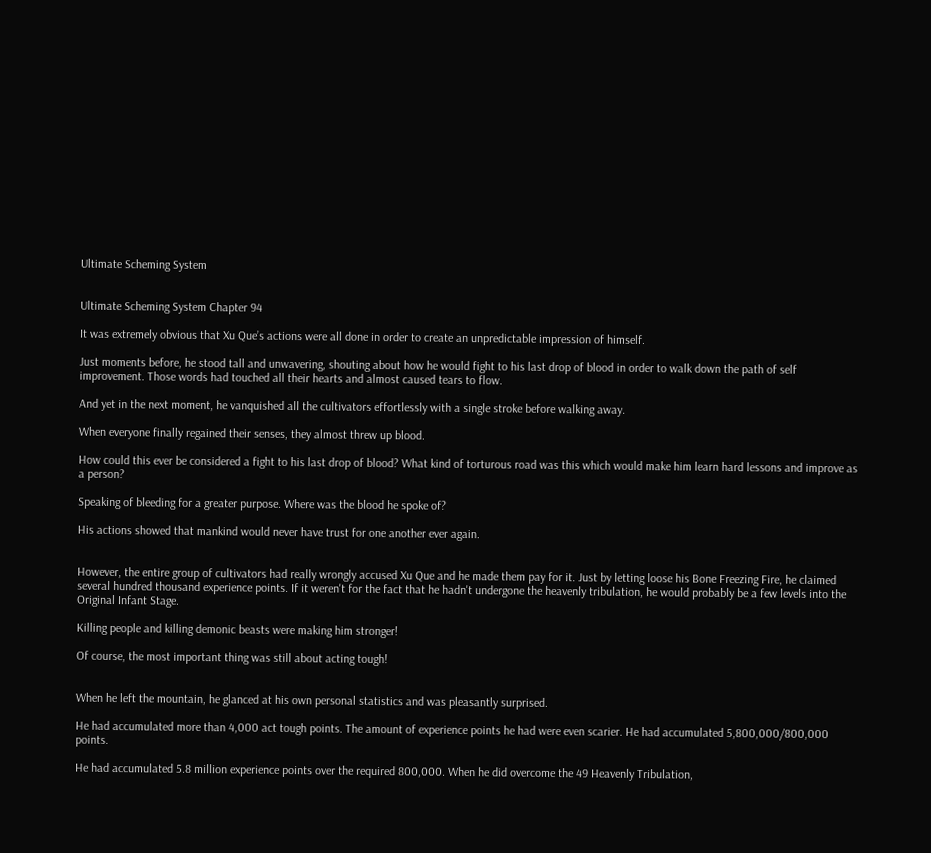Ultimate Scheming System


Ultimate Scheming System Chapter 94

It was extremely obvious that Xu Que’s actions were all done in order to create an unpredictable impression of himself.

Just moments before, he stood tall and unwavering, shouting about how he would fight to his last drop of blood in order to walk down the path of self improvement. Those words had touched all their hearts and almost caused tears to flow.

And yet in the next moment, he vanquished all the cultivators effortlessly with a single stroke before walking away.

When everyone finally regained their senses, they almost threw up blood.

How could this ever be considered a fight to his last drop of blood? What kind of torturous road was this which would make him learn hard lessons and improve as a person?

Speaking of bleeding for a greater purpose. Where was the blood he spoke of?

His actions showed that mankind would never have trust for one another ever again.


However, the entire group of cultivators had really wrongly accused Xu Que and he made them pay for it. Just by letting loose his Bone Freezing Fire, he claimed several hundred thousand experience points. If it weren't for the fact that he hadn't undergone the heavenly tribulation, he would probably be a few levels into the Original Infant Stage.

Killing people and killing demonic beasts were making him stronger!

Of course, the most important thing was still about acting tough!


When he left the mountain, he glanced at his own personal statistics and was pleasantly surprised.

He had accumulated more than 4,000 act tough points. The amount of experience points he had were even scarier. He had accumulated 5,800,000/800,000 points.

He had accumulated 5.8 million experience points over the required 800,000. When he did overcome the 49 Heavenly Tribulation,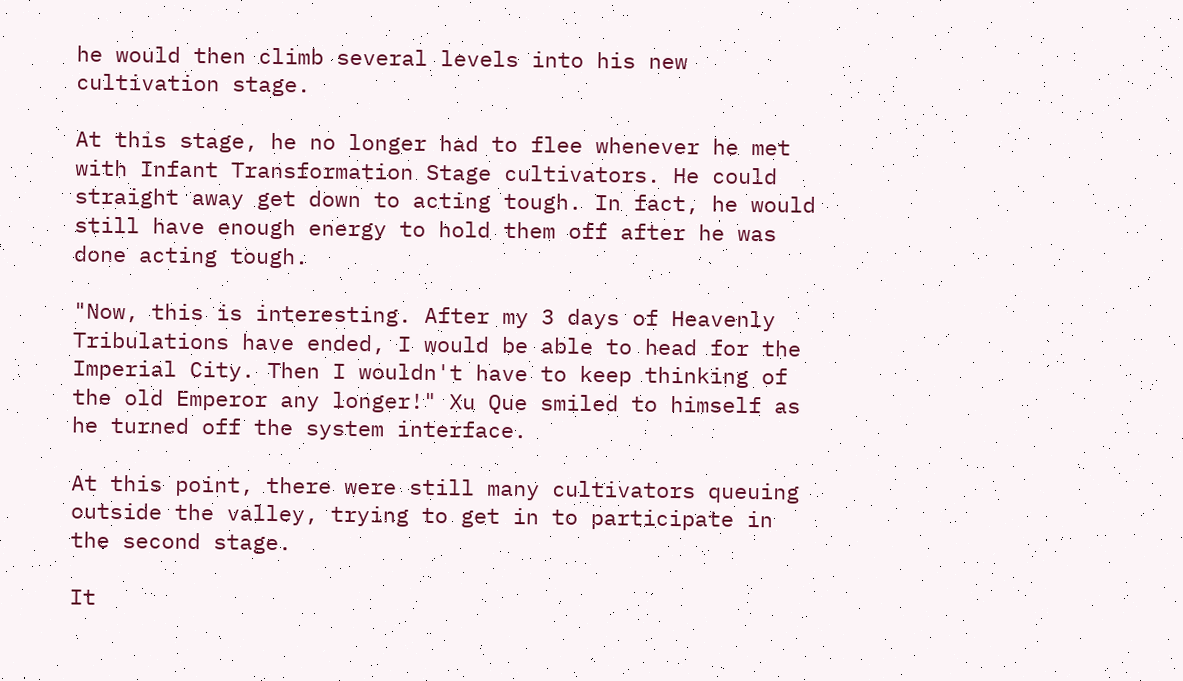he would then climb several levels into his new cultivation stage.

At this stage, he no longer had to flee whenever he met with Infant Transformation Stage cultivators. He could straight away get down to acting tough. In fact, he would still have enough energy to hold them off after he was done acting tough.

"Now, this is interesting. After my 3 days of Heavenly Tribulations have ended, I would be able to head for the Imperial City. Then I wouldn't have to keep thinking of the old Emperor any longer!" Xu Que smiled to himself as he turned off the system interface.

At this point, there were still many cultivators queuing outside the valley, trying to get in to participate in the second stage.

It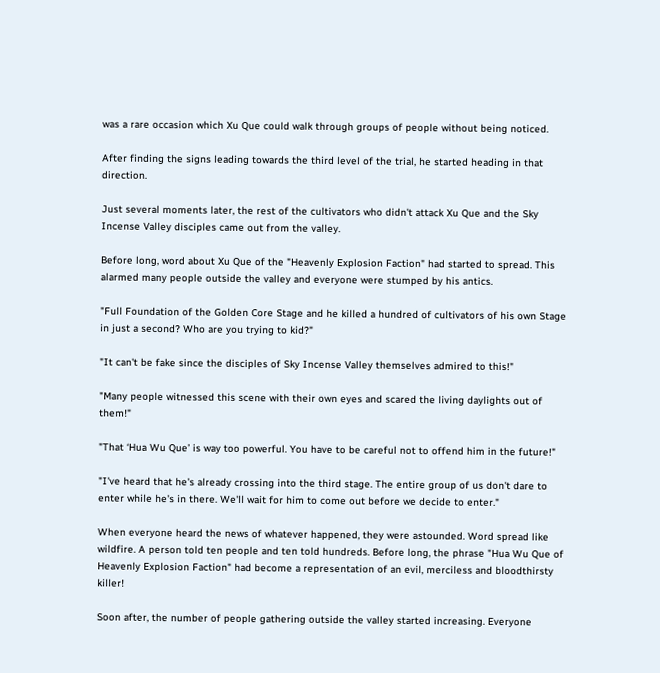was a rare occasion which Xu Que could walk through groups of people without being noticed.

After finding the signs leading towards the third level of the trial, he started heading in that direction.

Just several moments later, the rest of the cultivators who didn't attack Xu Que and the Sky Incense Valley disciples came out from the valley.

Before long, word about Xu Que of the "Heavenly Explosion Faction" had started to spread. This alarmed many people outside the valley and everyone were stumped by his antics.

"Full Foundation of the Golden Core Stage and he killed a hundred of cultivators of his own Stage in just a second? Who are you trying to kid?"

"It can't be fake since the disciples of Sky Incense Valley themselves admired to this!"

"Many people witnessed this scene with their own eyes and scared the living daylights out of them!"

"That ‘Hua Wu Que’ is way too powerful. You have to be careful not to offend him in the future!"

"I've heard that he's already crossing into the third stage. The entire group of us don't dare to enter while he's in there. We'll wait for him to come out before we decide to enter."

When everyone heard the news of whatever happened, they were astounded. Word spread like wildfire. A person told ten people and ten told hundreds. Before long, the phrase "Hua Wu Que of Heavenly Explosion Faction" had become a representation of an evil, merciless and bloodthirsty killer!

Soon after, the number of people gathering outside the valley started increasing. Everyone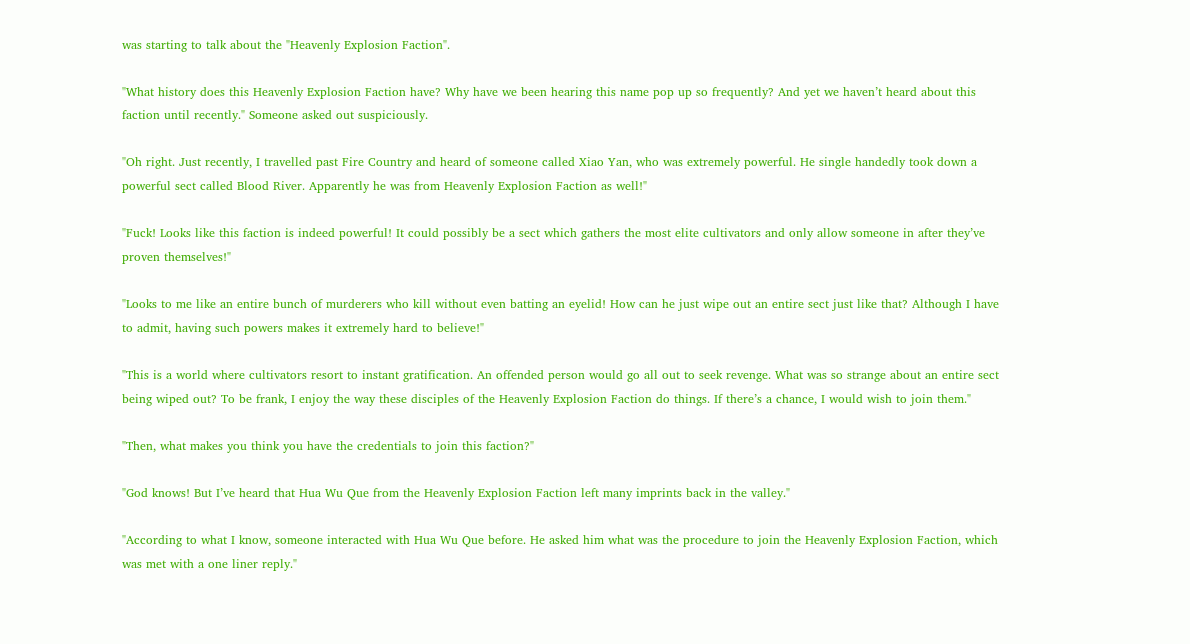was starting to talk about the "Heavenly Explosion Faction".

"What history does this Heavenly Explosion Faction have? Why have we been hearing this name pop up so frequently? And yet we haven’t heard about this faction until recently." Someone asked out suspiciously.

"Oh right. Just recently, I travelled past Fire Country and heard of someone called Xiao Yan, who was extremely powerful. He single handedly took down a powerful sect called Blood River. Apparently he was from Heavenly Explosion Faction as well!"

"Fuck! Looks like this faction is indeed powerful! It could possibly be a sect which gathers the most elite cultivators and only allow someone in after they’ve proven themselves!"

"Looks to me like an entire bunch of murderers who kill without even batting an eyelid! How can he just wipe out an entire sect just like that? Although I have to admit, having such powers makes it extremely hard to believe!"

"This is a world where cultivators resort to instant gratification. An offended person would go all out to seek revenge. What was so strange about an entire sect being wiped out? To be frank, I enjoy the way these disciples of the Heavenly Explosion Faction do things. If there’s a chance, I would wish to join them."

"Then, what makes you think you have the credentials to join this faction?"

"God knows! But I’ve heard that Hua Wu Que from the Heavenly Explosion Faction left many imprints back in the valley."

"According to what I know, someone interacted with Hua Wu Que before. He asked him what was the procedure to join the Heavenly Explosion Faction, which was met with a one liner reply."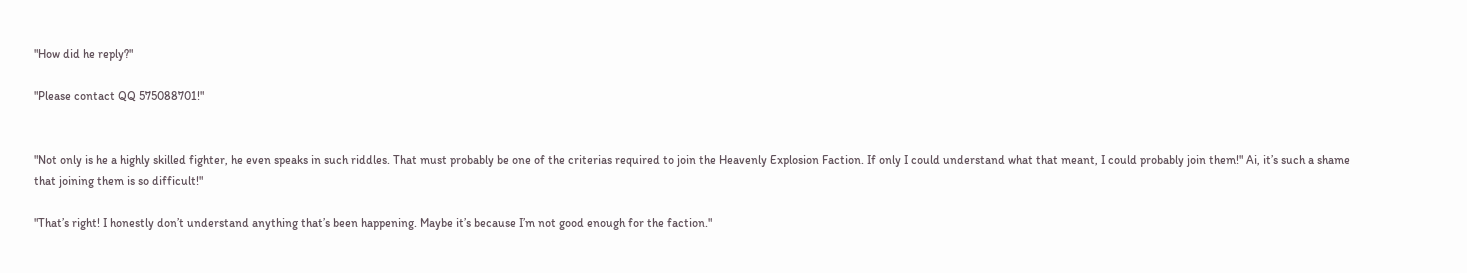"How did he reply?"

"Please contact QQ 575088701!"


"Not only is he a highly skilled fighter, he even speaks in such riddles. That must probably be one of the criterias required to join the Heavenly Explosion Faction. If only I could understand what that meant, I could probably join them!" Ai, it’s such a shame that joining them is so difficult!"

"That’s right! I honestly don’t understand anything that’s been happening. Maybe it’s because I’m not good enough for the faction."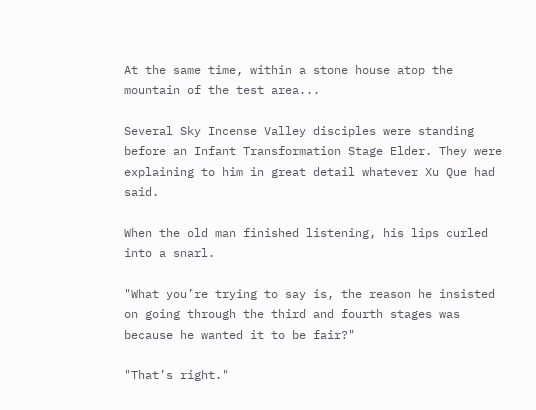At the same time, within a stone house atop the mountain of the test area...

Several Sky Incense Valley disciples were standing before an Infant Transformation Stage Elder. They were explaining to him in great detail whatever Xu Que had said.

When the old man finished listening, his lips curled into a snarl.

"What you’re trying to say is, the reason he insisted on going through the third and fourth stages was because he wanted it to be fair?"

"That’s right."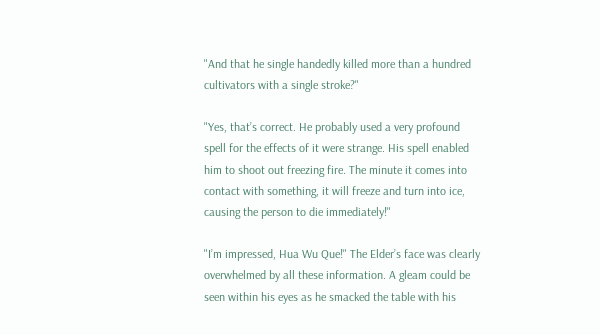"And that he single handedly killed more than a hundred cultivators with a single stroke?"

"Yes, that’s correct. He probably used a very profound spell for the effects of it were strange. His spell enabled him to shoot out freezing fire. The minute it comes into contact with something, it will freeze and turn into ice, causing the person to die immediately!"

"I’m impressed, Hua Wu Que!" The Elder’s face was clearly overwhelmed by all these information. A gleam could be seen within his eyes as he smacked the table with his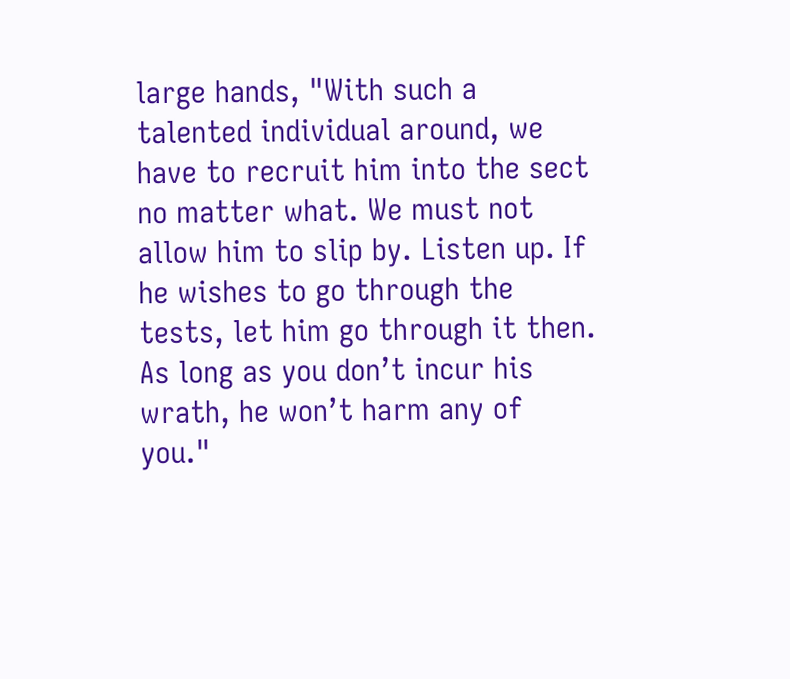large hands, "With such a talented individual around, we have to recruit him into the sect no matter what. We must not allow him to slip by. Listen up. If he wishes to go through the tests, let him go through it then. As long as you don’t incur his wrath, he won’t harm any of you."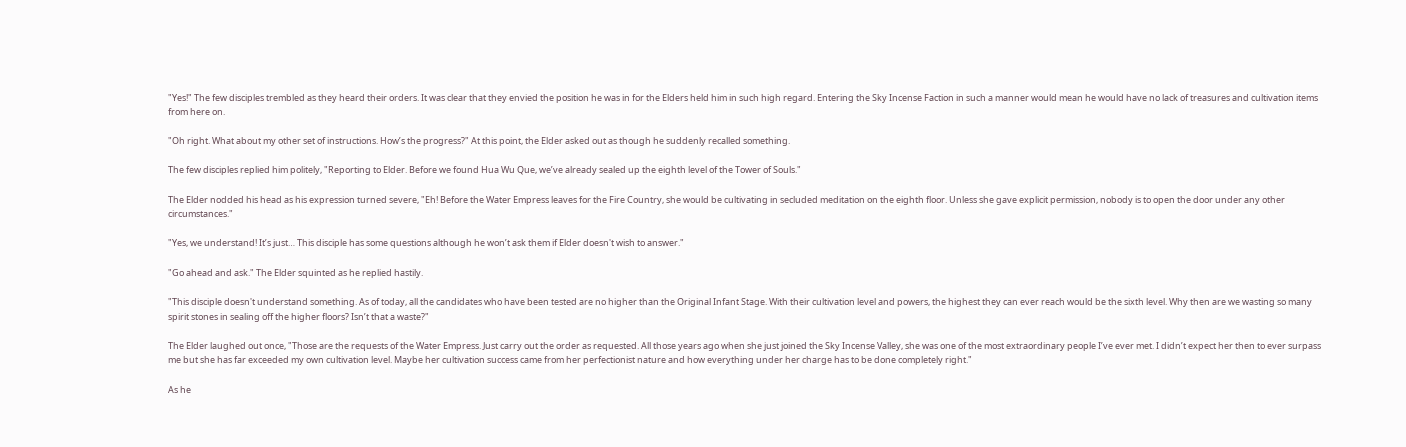"Yes!" The few disciples trembled as they heard their orders. It was clear that they envied the position he was in for the Elders held him in such high regard. Entering the Sky Incense Faction in such a manner would mean he would have no lack of treasures and cultivation items from here on.

"Oh right. What about my other set of instructions. How’s the progress?" At this point, the Elder asked out as though he suddenly recalled something.

The few disciples replied him politely, "Reporting to Elder. Before we found Hua Wu Que, we’ve already sealed up the eighth level of the Tower of Souls."

The Elder nodded his head as his expression turned severe, "Eh! Before the Water Empress leaves for the Fire Country, she would be cultivating in secluded meditation on the eighth floor. Unless she gave explicit permission, nobody is to open the door under any other circumstances."

"Yes, we understand! It’s just… This disciple has some questions although he won’t ask them if Elder doesn't wish to answer."

"Go ahead and ask." The Elder squinted as he replied hastily.

"This disciple doesn't understand something. As of today, all the candidates who have been tested are no higher than the Original Infant Stage. With their cultivation level and powers, the highest they can ever reach would be the sixth level. Why then are we wasting so many spirit stones in sealing off the higher floors? Isn’t that a waste?"

The Elder laughed out once, "Those are the requests of the Water Empress. Just carry out the order as requested. All those years ago when she just joined the Sky Incense Valley, she was one of the most extraordinary people I’ve ever met. I didn’t expect her then to ever surpass me but she has far exceeded my own cultivation level. Maybe her cultivation success came from her perfectionist nature and how everything under her charge has to be done completely right."

As he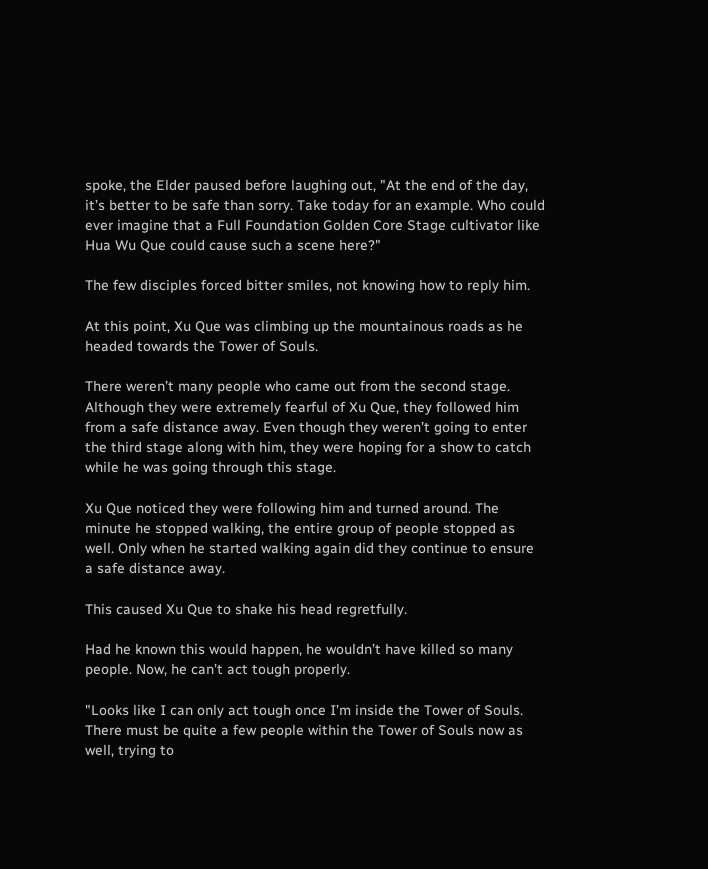spoke, the Elder paused before laughing out, "At the end of the day, it’s better to be safe than sorry. Take today for an example. Who could ever imagine that a Full Foundation Golden Core Stage cultivator like Hua Wu Que could cause such a scene here?"

The few disciples forced bitter smiles, not knowing how to reply him.

At this point, Xu Que was climbing up the mountainous roads as he headed towards the Tower of Souls.

There weren’t many people who came out from the second stage. Although they were extremely fearful of Xu Que, they followed him from a safe distance away. Even though they weren’t going to enter the third stage along with him, they were hoping for a show to catch while he was going through this stage.

Xu Que noticed they were following him and turned around. The minute he stopped walking, the entire group of people stopped as well. Only when he started walking again did they continue to ensure a safe distance away.

This caused Xu Que to shake his head regretfully.

Had he known this would happen, he wouldn’t have killed so many people. Now, he can’t act tough properly.

"Looks like I can only act tough once I’m inside the Tower of Souls. There must be quite a few people within the Tower of Souls now as well, trying to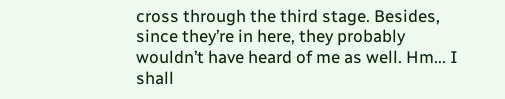cross through the third stage. Besides, since they’re in here, they probably wouldn’t have heard of me as well. Hm... I shall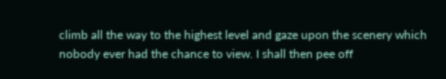climb all the way to the highest level and gaze upon the scenery which nobody ever had the chance to view. I shall then pee off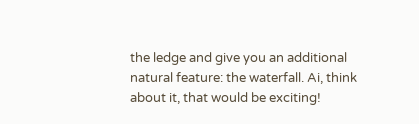the ledge and give you an additional natural feature: the waterfall. Ai, think about it, that would be exciting!